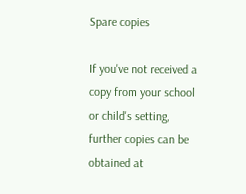Spare copies

If you've not received a copy from your school or child's setting, further copies can be obtained at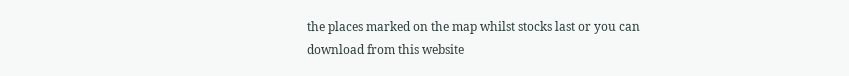the places marked on the map whilst stocks last or you can download from this website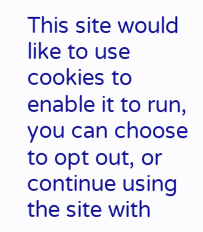This site would like to use cookies to enable it to run, you can choose to opt out, or continue using the site with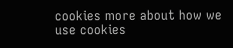cookies more about how we use cookies